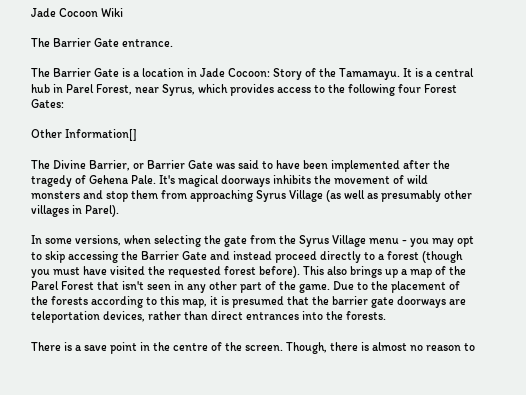Jade Cocoon Wiki

The Barrier Gate entrance.

The Barrier Gate is a location in Jade Cocoon: Story of the Tamamayu. It is a central hub in Parel Forest, near Syrus, which provides access to the following four Forest Gates:

Other Information[]

The Divine Barrier, or Barrier Gate was said to have been implemented after the tragedy of Gehena Pale. It's magical doorways inhibits the movement of wild monsters and stop them from approaching Syrus Village (as well as presumably other villages in Parel).

In some versions, when selecting the gate from the Syrus Village menu - you may opt to skip accessing the Barrier Gate and instead proceed directly to a forest (though you must have visited the requested forest before). This also brings up a map of the Parel Forest that isn't seen in any other part of the game. Due to the placement of the forests according to this map, it is presumed that the barrier gate doorways are teleportation devices, rather than direct entrances into the forests.

There is a save point in the centre of the screen. Though, there is almost no reason to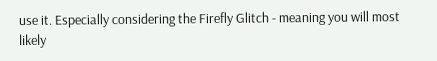use it. Especially considering the Firefly Glitch - meaning you will most likely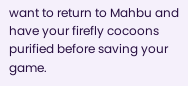want to return to Mahbu and have your firefly cocoons purified before saving your game.